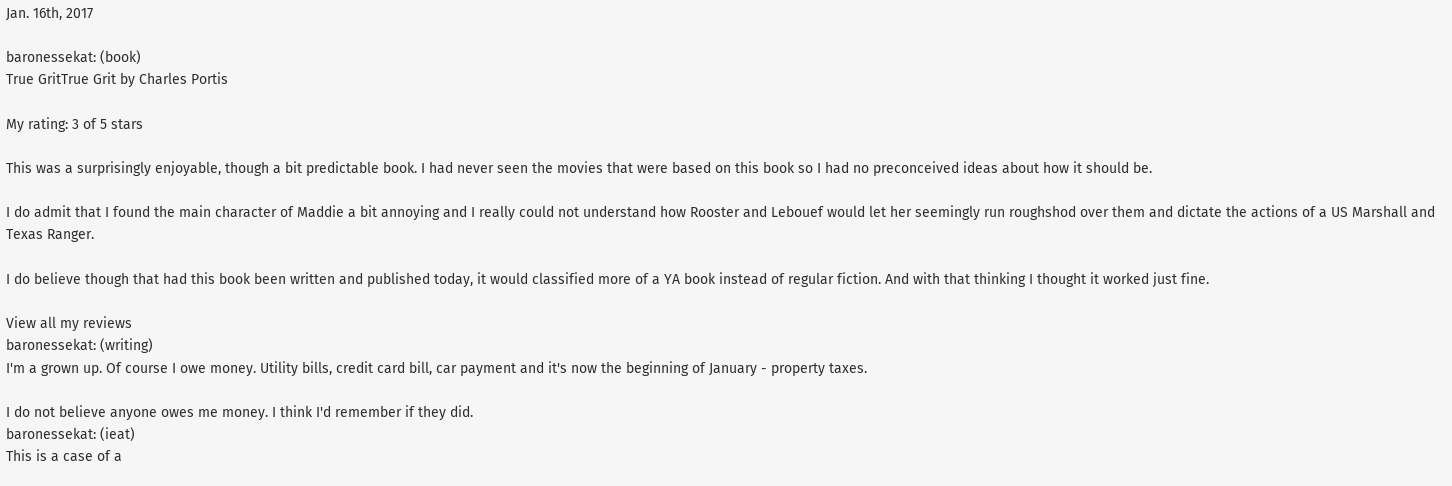Jan. 16th, 2017

baronessekat: (book)
True GritTrue Grit by Charles Portis

My rating: 3 of 5 stars

This was a surprisingly enjoyable, though a bit predictable book. I had never seen the movies that were based on this book so I had no preconceived ideas about how it should be.

I do admit that I found the main character of Maddie a bit annoying and I really could not understand how Rooster and Lebouef would let her seemingly run roughshod over them and dictate the actions of a US Marshall and Texas Ranger.

I do believe though that had this book been written and published today, it would classified more of a YA book instead of regular fiction. And with that thinking I thought it worked just fine.

View all my reviews
baronessekat: (writing)
I'm a grown up. Of course I owe money. Utility bills, credit card bill, car payment and it's now the beginning of January - property taxes.

I do not believe anyone owes me money. I think I'd remember if they did.
baronessekat: (ieat)
This is a case of a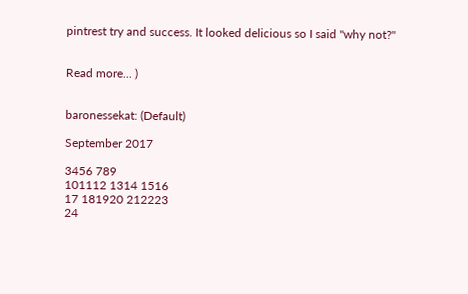pintrest try and success. It looked delicious so I said "why not?"


Read more... )


baronessekat: (Default)

September 2017

3456 789
101112 1314 1516
17 181920 212223
24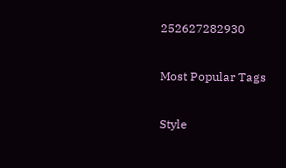252627282930

Most Popular Tags

Style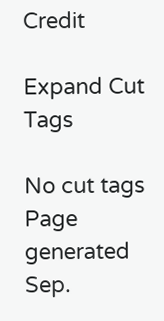Credit

Expand Cut Tags

No cut tags
Page generated Sep.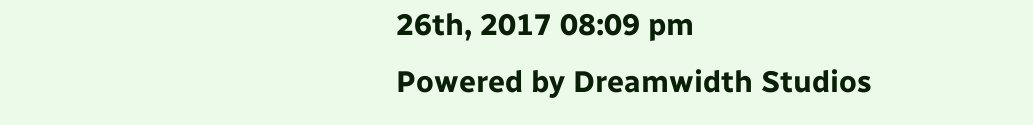26th, 2017 08:09 pm
Powered by Dreamwidth Studios